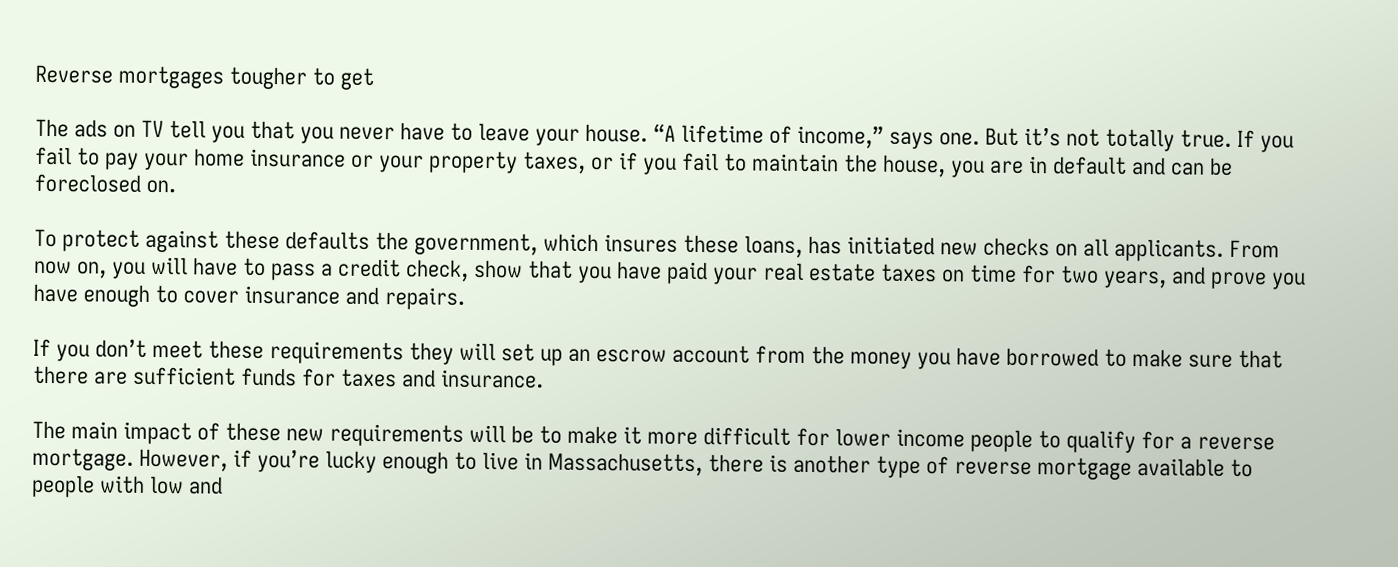Reverse mortgages tougher to get

The ads on TV tell you that you never have to leave your house. “A lifetime of income,” says one. But it’s not totally true. If you fail to pay your home insurance or your property taxes, or if you fail to maintain the house, you are in default and can be foreclosed on.

To protect against these defaults the government, which insures these loans, has initiated new checks on all applicants. From now on, you will have to pass a credit check, show that you have paid your real estate taxes on time for two years, and prove you have enough to cover insurance and repairs.

If you don’t meet these requirements they will set up an escrow account from the money you have borrowed to make sure that there are sufficient funds for taxes and insurance.

The main impact of these new requirements will be to make it more difficult for lower income people to qualify for a reverse mortgage. However, if you’re lucky enough to live in Massachusetts, there is another type of reverse mortgage available to people with low and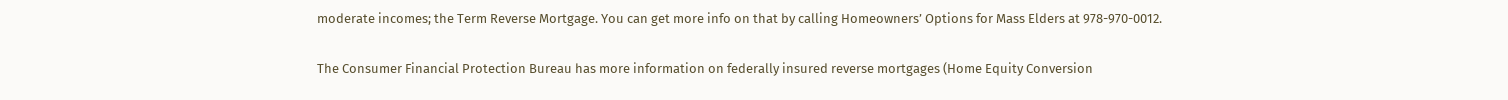moderate incomes; the Term Reverse Mortgage. You can get more info on that by calling Homeowners’ Options for Mass Elders at 978-970-0012.

The Consumer Financial Protection Bureau has more information on federally insured reverse mortgages (Home Equity Conversion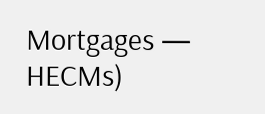Mortgages — HECMs)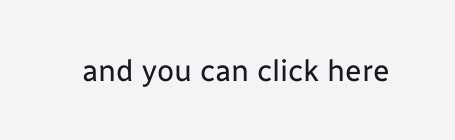and you can click here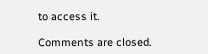to access it.

Comments are closed.